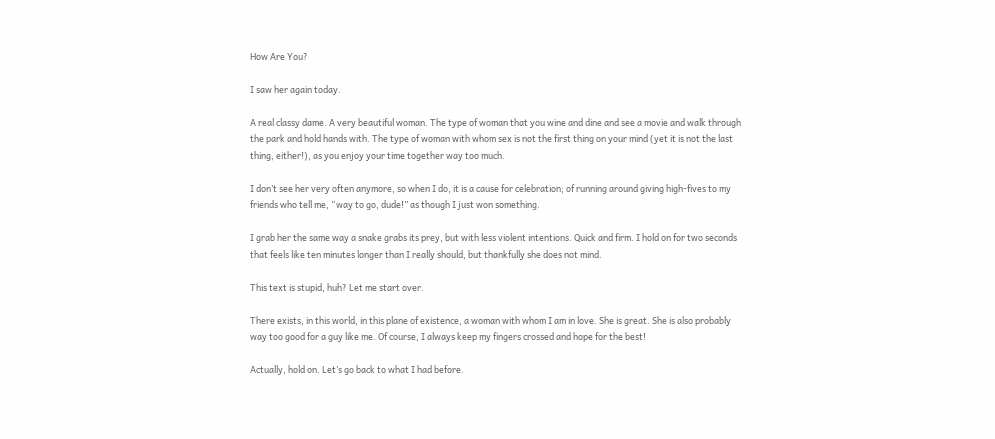How Are You?

I saw her again today.

A real classy dame. A very beautiful woman. The type of woman that you wine and dine and see a movie and walk through the park and hold hands with. The type of woman with whom sex is not the first thing on your mind (yet it is not the last thing, either!), as you enjoy your time together way too much.

I don’t see her very often anymore, so when I do, it is a cause for celebration; of running around giving high-fives to my friends who tell me, “way to go, dude!” as though I just won something.

I grab her the same way a snake grabs its prey, but with less violent intentions. Quick and firm. I hold on for two seconds that feels like ten minutes longer than I really should, but thankfully she does not mind.

This text is stupid, huh? Let me start over.

There exists, in this world, in this plane of existence, a woman with whom I am in love. She is great. She is also probably way too good for a guy like me. Of course, I always keep my fingers crossed and hope for the best!

Actually, hold on. Let’s go back to what I had before.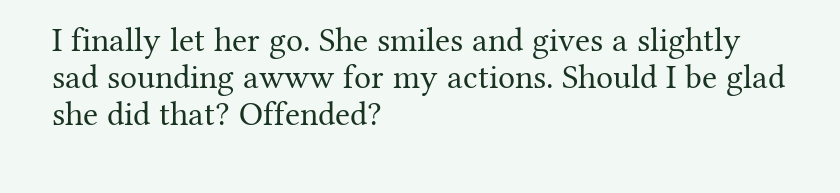I finally let her go. She smiles and gives a slightly sad sounding awww for my actions. Should I be glad she did that? Offended?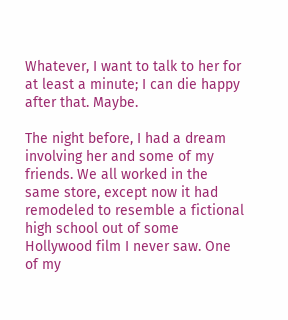Whatever, I want to talk to her for at least a minute; I can die happy after that. Maybe.

The night before, I had a dream involving her and some of my friends. We all worked in the same store, except now it had remodeled to resemble a fictional high school out of some Hollywood film I never saw. One of my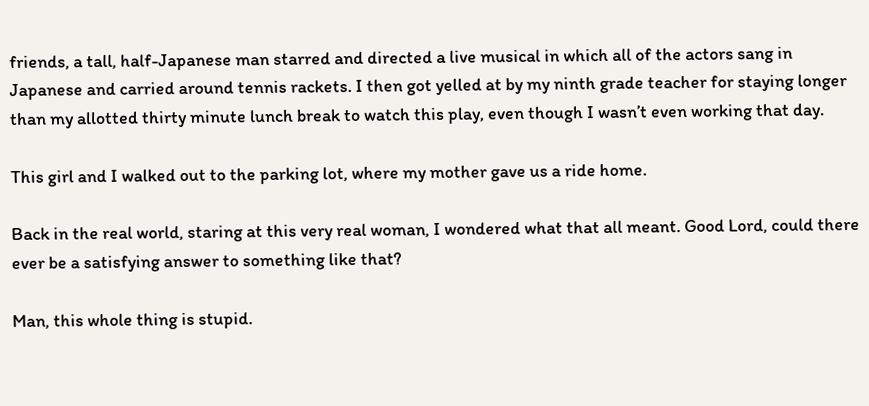friends, a tall, half-Japanese man starred and directed a live musical in which all of the actors sang in Japanese and carried around tennis rackets. I then got yelled at by my ninth grade teacher for staying longer than my allotted thirty minute lunch break to watch this play, even though I wasn’t even working that day.

This girl and I walked out to the parking lot, where my mother gave us a ride home.

Back in the real world, staring at this very real woman, I wondered what that all meant. Good Lord, could there ever be a satisfying answer to something like that?

Man, this whole thing is stupid.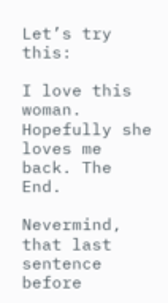Let’s try this:

I love this woman. Hopefully she loves me back. The End.

Nevermind, that last sentence before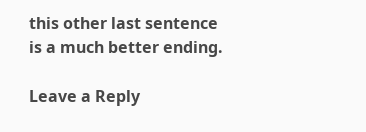this other last sentence is a much better ending.

Leave a Reply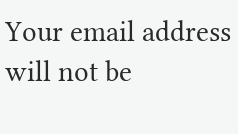Your email address will not be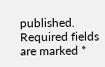published. Required fields are marked *